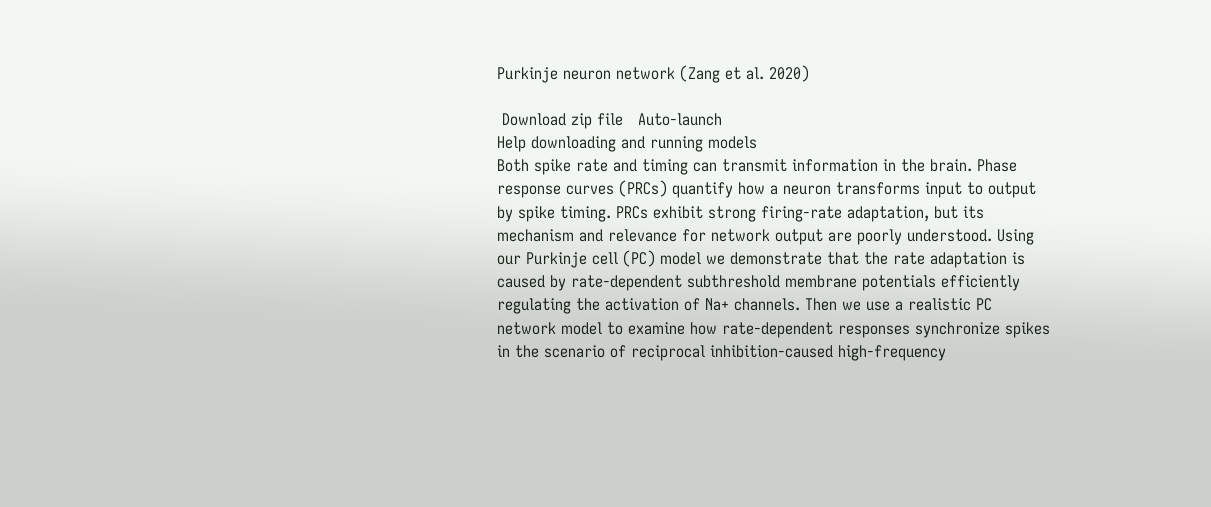Purkinje neuron network (Zang et al. 2020)

 Download zip file   Auto-launch
Help downloading and running models
Both spike rate and timing can transmit information in the brain. Phase response curves (PRCs) quantify how a neuron transforms input to output by spike timing. PRCs exhibit strong firing-rate adaptation, but its mechanism and relevance for network output are poorly understood. Using our Purkinje cell (PC) model we demonstrate that the rate adaptation is caused by rate-dependent subthreshold membrane potentials efficiently regulating the activation of Na+ channels. Then we use a realistic PC network model to examine how rate-dependent responses synchronize spikes in the scenario of reciprocal inhibition-caused high-frequency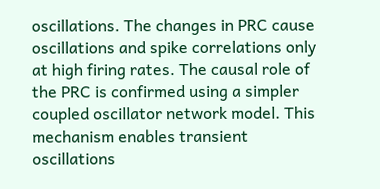oscillations. The changes in PRC cause oscillations and spike correlations only at high firing rates. The causal role of the PRC is confirmed using a simpler coupled oscillator network model. This mechanism enables transient oscillations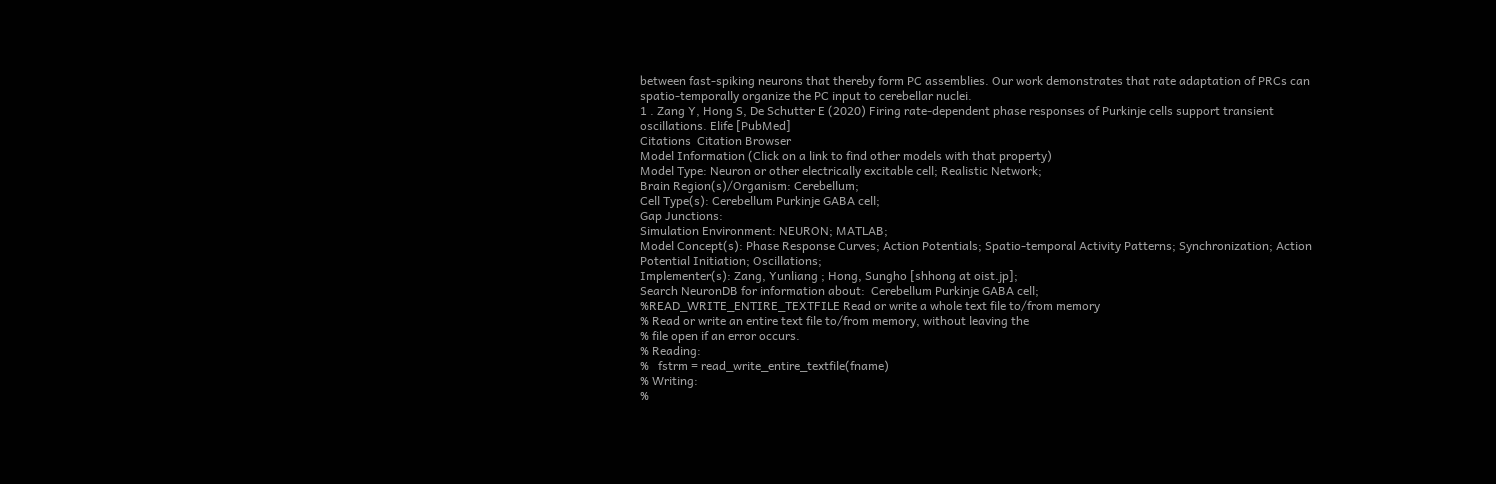between fast-spiking neurons that thereby form PC assemblies. Our work demonstrates that rate adaptation of PRCs can spatio-temporally organize the PC input to cerebellar nuclei.
1 . Zang Y, Hong S, De Schutter E (2020) Firing rate-dependent phase responses of Purkinje cells support transient oscillations. Elife [PubMed]
Citations  Citation Browser
Model Information (Click on a link to find other models with that property)
Model Type: Neuron or other electrically excitable cell; Realistic Network;
Brain Region(s)/Organism: Cerebellum;
Cell Type(s): Cerebellum Purkinje GABA cell;
Gap Junctions:
Simulation Environment: NEURON; MATLAB;
Model Concept(s): Phase Response Curves; Action Potentials; Spatio-temporal Activity Patterns; Synchronization; Action Potential Initiation; Oscillations;
Implementer(s): Zang, Yunliang ; Hong, Sungho [shhong at oist.jp];
Search NeuronDB for information about:  Cerebellum Purkinje GABA cell;
%READ_WRITE_ENTIRE_TEXTFILE Read or write a whole text file to/from memory
% Read or write an entire text file to/from memory, without leaving the
% file open if an error occurs.
% Reading:
%   fstrm = read_write_entire_textfile(fname)
% Writing:
%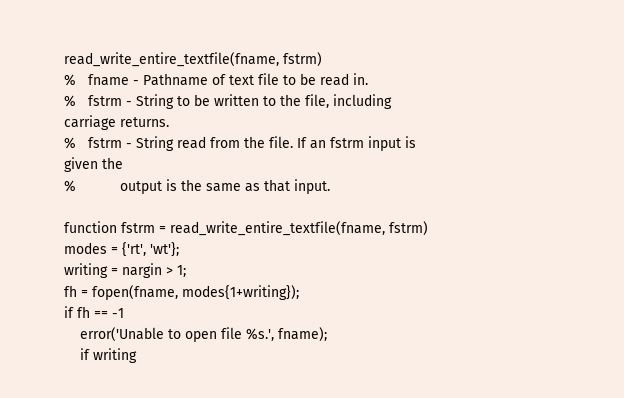read_write_entire_textfile(fname, fstrm)
%   fname - Pathname of text file to be read in.
%   fstrm - String to be written to the file, including carriage returns.
%   fstrm - String read from the file. If an fstrm input is given the
%           output is the same as that input.

function fstrm = read_write_entire_textfile(fname, fstrm)
modes = {'rt', 'wt'};
writing = nargin > 1;
fh = fopen(fname, modes{1+writing});
if fh == -1
    error('Unable to open file %s.', fname);
    if writing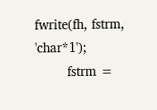fwrite(fh, fstrm, 'char*1');
        fstrm =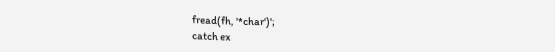fread(fh, '*char')';
catch ex